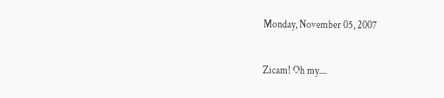Monday, November 05, 2007

Zicam! Oh my....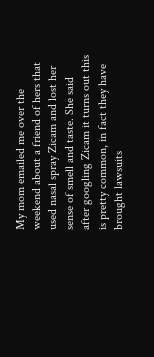My mom emailed me over the weekend about a friend of hers that used nasal spray Zicam and lost her sense of smell and taste. She said after googling Zicam it turns out this is pretty common, in fact they have brought lawsuits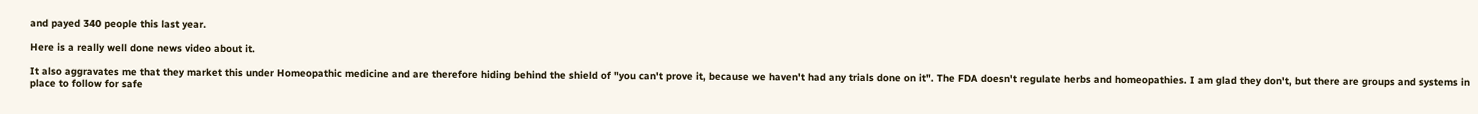and payed 340 people this last year.

Here is a really well done news video about it.

It also aggravates me that they market this under Homeopathic medicine and are therefore hiding behind the shield of "you can't prove it, because we haven't had any trials done on it". The FDA doesn't regulate herbs and homeopathies. I am glad they don't, but there are groups and systems in place to follow for safe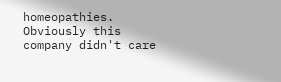homeopathies. Obviously this company didn't care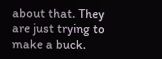about that. They are just trying to make a buck.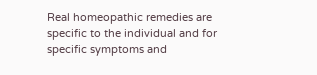Real homeopathic remedies are specific to the individual and for specific symptoms and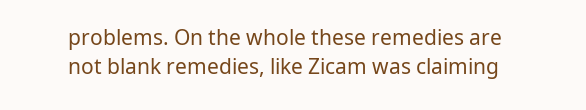problems. On the whole these remedies are not blank remedies, like Zicam was claiming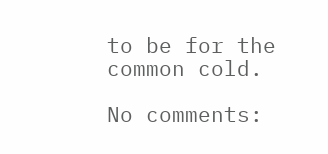to be for the common cold.

No comments: